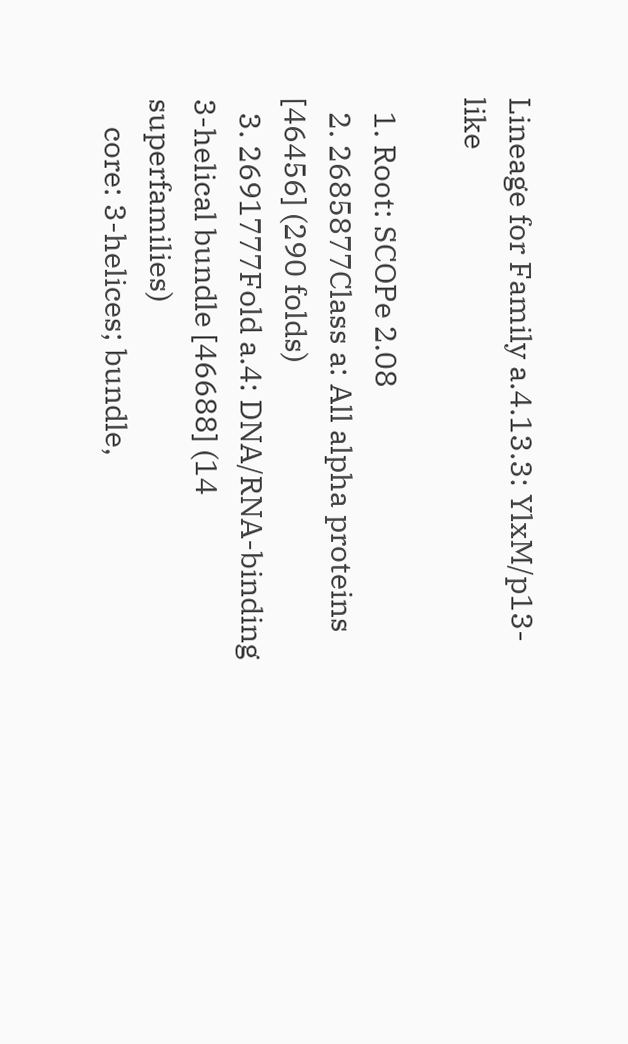Lineage for Family a.4.13.3: YlxM/p13-like

  1. Root: SCOPe 2.08
  2. 2685877Class a: All alpha proteins [46456] (290 folds)
  3. 2691777Fold a.4: DNA/RNA-binding 3-helical bundle [46688] (14 superfamilies)
    core: 3-helices; bundle,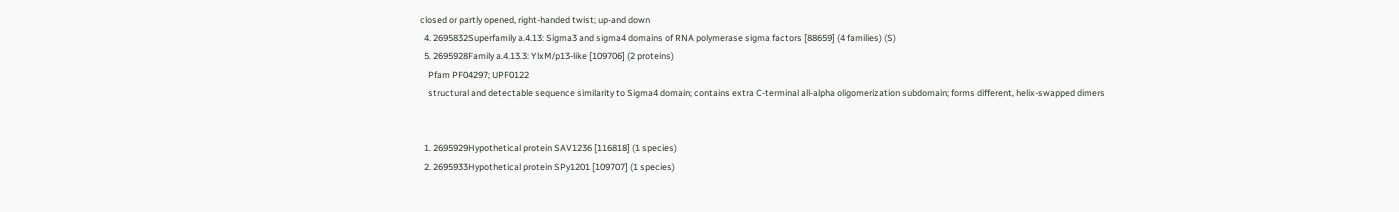closed or partly opened, right-handed twist; up-and down
  4. 2695832Superfamily a.4.13: Sigma3 and sigma4 domains of RNA polymerase sigma factors [88659] (4 families) (S)
  5. 2695928Family a.4.13.3: YlxM/p13-like [109706] (2 proteins)
    Pfam PF04297; UPF0122
    structural and detectable sequence similarity to Sigma4 domain; contains extra C-terminal all-alpha oligomerization subdomain; forms different, helix-swapped dimers


  1. 2695929Hypothetical protein SAV1236 [116818] (1 species)
  2. 2695933Hypothetical protein SPy1201 [109707] (1 species)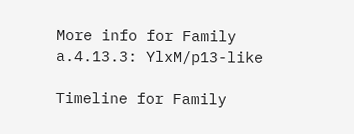More info for Family a.4.13.3: YlxM/p13-like

Timeline for Family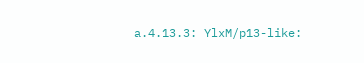a.4.13.3: YlxM/p13-like: